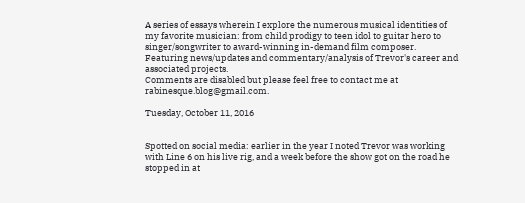A series of essays wherein I explore the numerous musical identities of my favorite musician: from child prodigy to teen idol to guitar hero to singer/songwriter to award-winning in-demand film composer.
Featuring news/updates and commentary/analysis of Trevor's career and associated projects.
Comments are disabled but please feel free to contact me at rabinesque.blog@gmail.com.

Tuesday, October 11, 2016


Spotted on social media: earlier in the year I noted Trevor was working with Line 6 on his live rig, and a week before the show got on the road he stopped in at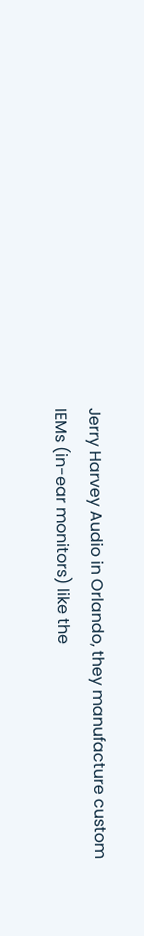Jerry Harvey Audio in Orlando, they manufacture custom IEMs (in-ear monitors) like the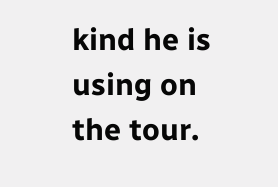kind he is using on the tour.